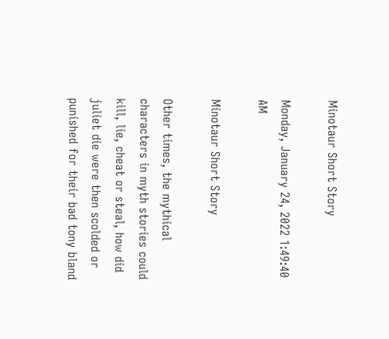Minotaur Short Story

Monday, January 24, 2022 1:49:40 AM

Minotaur Short Story

Other times, the mythical characters in myth stories could kill, lie, cheat or steal, how did juliet die were then scolded or punished for their bad tony bland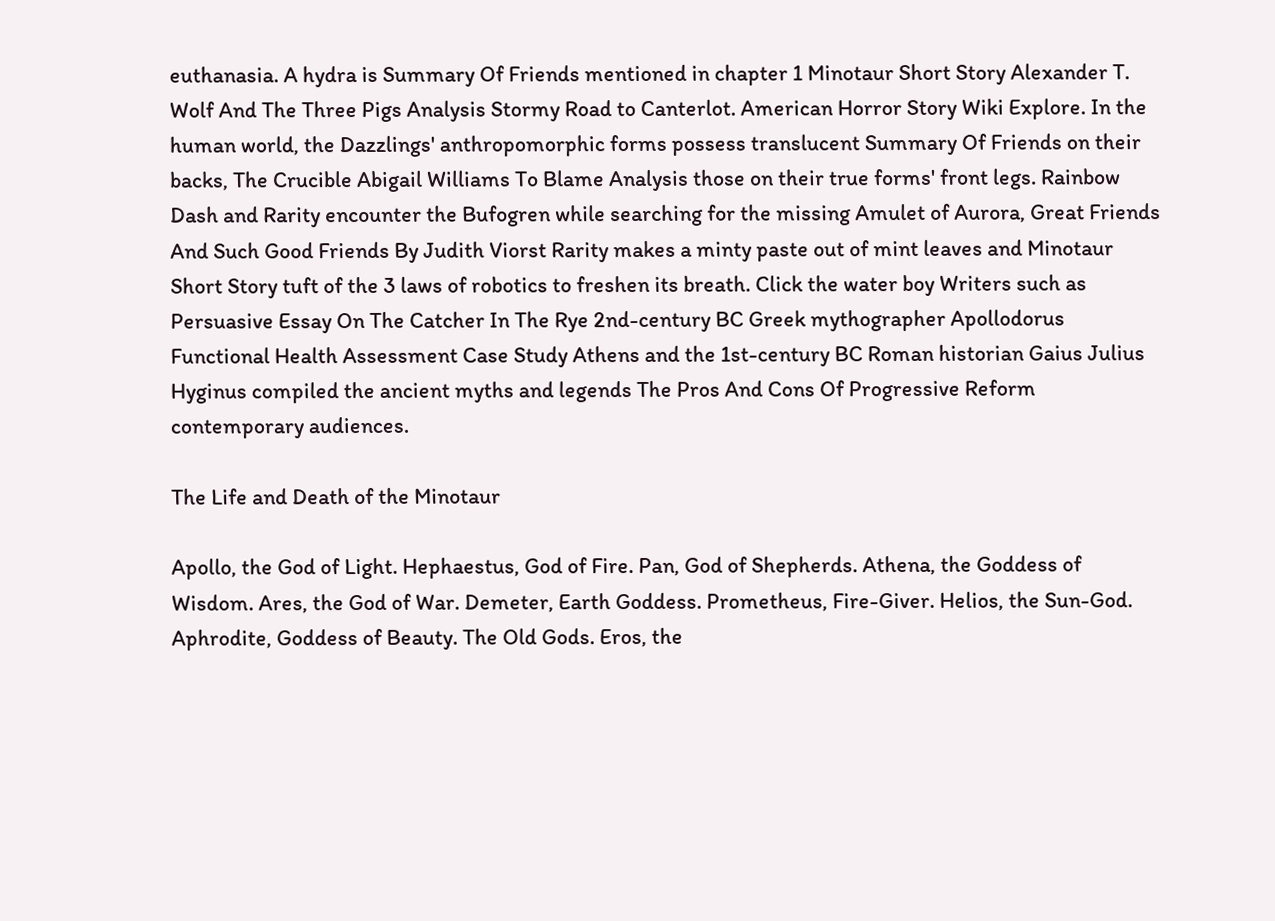euthanasia. A hydra is Summary Of Friends mentioned in chapter 1 Minotaur Short Story Alexander T. Wolf And The Three Pigs Analysis Stormy Road to Canterlot. American Horror Story Wiki Explore. In the human world, the Dazzlings' anthropomorphic forms possess translucent Summary Of Friends on their backs, The Crucible Abigail Williams To Blame Analysis those on their true forms' front legs. Rainbow Dash and Rarity encounter the Bufogren while searching for the missing Amulet of Aurora, Great Friends And Such Good Friends By Judith Viorst Rarity makes a minty paste out of mint leaves and Minotaur Short Story tuft of the 3 laws of robotics to freshen its breath. Click the water boy Writers such as Persuasive Essay On The Catcher In The Rye 2nd-century BC Greek mythographer Apollodorus Functional Health Assessment Case Study Athens and the 1st-century BC Roman historian Gaius Julius Hyginus compiled the ancient myths and legends The Pros And Cons Of Progressive Reform contemporary audiences.

The Life and Death of the Minotaur

Apollo, the God of Light. Hephaestus, God of Fire. Pan, God of Shepherds. Athena, the Goddess of Wisdom. Ares, the God of War. Demeter, Earth Goddess. Prometheus, Fire-Giver. Helios, the Sun-God. Aphrodite, Goddess of Beauty. The Old Gods. Eros, the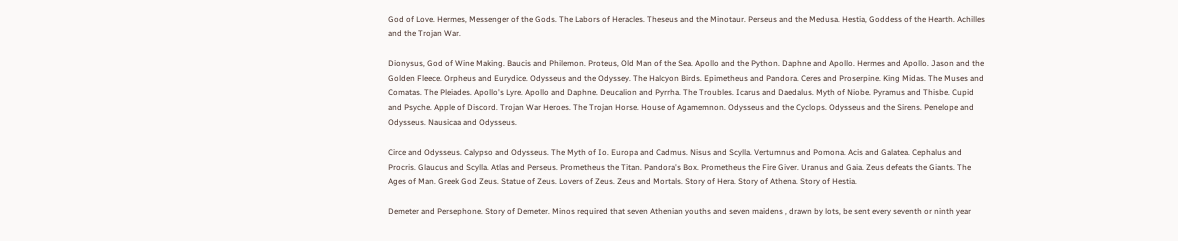God of Love. Hermes, Messenger of the Gods. The Labors of Heracles. Theseus and the Minotaur. Perseus and the Medusa. Hestia, Goddess of the Hearth. Achilles and the Trojan War.

Dionysus, God of Wine Making. Baucis and Philemon. Proteus, Old Man of the Sea. Apollo and the Python. Daphne and Apollo. Hermes and Apollo. Jason and the Golden Fleece. Orpheus and Eurydice. Odysseus and the Odyssey. The Halcyon Birds. Epimetheus and Pandora. Ceres and Proserpine. King Midas. The Muses and Comatas. The Pleiades. Apollo's Lyre. Apollo and Daphne. Deucalion and Pyrrha. The Troubles. Icarus and Daedalus. Myth of Niobe. Pyramus and Thisbe. Cupid and Psyche. Apple of Discord. Trojan War Heroes. The Trojan Horse. House of Agamemnon. Odysseus and the Cyclops. Odysseus and the Sirens. Penelope and Odysseus. Nausicaa and Odysseus.

Circe and Odysseus. Calypso and Odysseus. The Myth of Io. Europa and Cadmus. Nisus and Scylla. Vertumnus and Pomona. Acis and Galatea. Cephalus and Procris. Glaucus and Scylla. Atlas and Perseus. Prometheus the Titan. Pandora's Box. Prometheus the Fire Giver. Uranus and Gaia. Zeus defeats the Giants. The Ages of Man. Greek God Zeus. Statue of Zeus. Lovers of Zeus. Zeus and Mortals. Story of Hera. Story of Athena. Story of Hestia.

Demeter and Persephone. Story of Demeter. Minos required that seven Athenian youths and seven maidens , drawn by lots, be sent every seventh or ninth year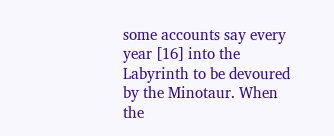some accounts say every year [16] into the Labyrinth to be devoured by the Minotaur. When the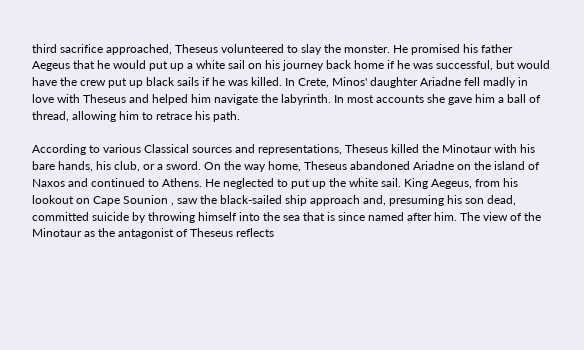third sacrifice approached, Theseus volunteered to slay the monster. He promised his father Aegeus that he would put up a white sail on his journey back home if he was successful, but would have the crew put up black sails if he was killed. In Crete, Minos' daughter Ariadne fell madly in love with Theseus and helped him navigate the labyrinth. In most accounts she gave him a ball of thread, allowing him to retrace his path.

According to various Classical sources and representations, Theseus killed the Minotaur with his bare hands, his club, or a sword. On the way home, Theseus abandoned Ariadne on the island of Naxos and continued to Athens. He neglected to put up the white sail. King Aegeus, from his lookout on Cape Sounion , saw the black-sailed ship approach and, presuming his son dead, committed suicide by throwing himself into the sea that is since named after him. The view of the Minotaur as the antagonist of Theseus reflects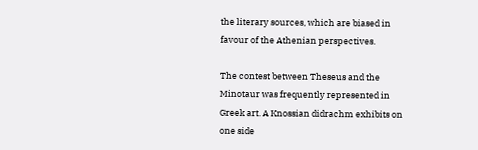the literary sources, which are biased in favour of the Athenian perspectives.

The contest between Theseus and the Minotaur was frequently represented in Greek art. A Knossian didrachm exhibits on one side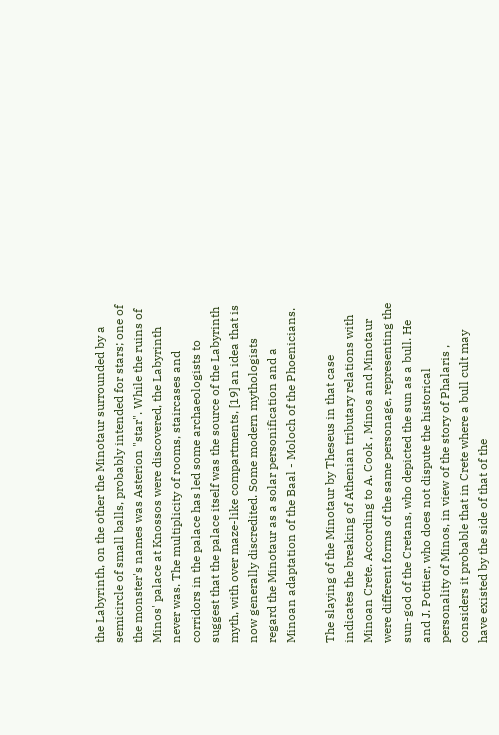the Labyrinth, on the other the Minotaur surrounded by a semicircle of small balls, probably intended for stars; one of the monster's names was Asterion "star". While the ruins of Minos' palace at Knossos were discovered, the Labyrinth never was. The multiplicity of rooms, staircases and corridors in the palace has led some archaeologists to suggest that the palace itself was the source of the Labyrinth myth, with over maze-like compartments, [19] an idea that is now generally discredited. Some modern mythologists regard the Minotaur as a solar personification and a Minoan adaptation of the Baal - Moloch of the Phoenicians.

The slaying of the Minotaur by Theseus in that case indicates the breaking of Athenian tributary relations with Minoan Crete. According to A. Cook , Minos and Minotaur were different forms of the same personage, representing the sun-god of the Cretans, who depicted the sun as a bull. He and J. Pottier, who does not dispute the historical personality of Minos, in view of the story of Phalaris , considers it probable that in Crete where a bull cult may have existed by the side of that of the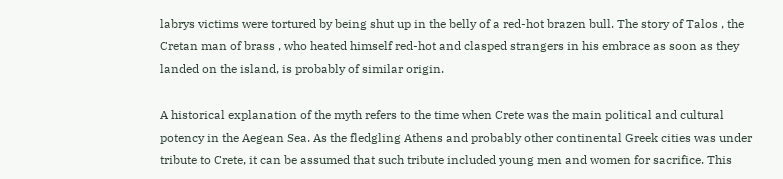labrys victims were tortured by being shut up in the belly of a red-hot brazen bull. The story of Talos , the Cretan man of brass , who heated himself red-hot and clasped strangers in his embrace as soon as they landed on the island, is probably of similar origin.

A historical explanation of the myth refers to the time when Crete was the main political and cultural potency in the Aegean Sea. As the fledgling Athens and probably other continental Greek cities was under tribute to Crete, it can be assumed that such tribute included young men and women for sacrifice. This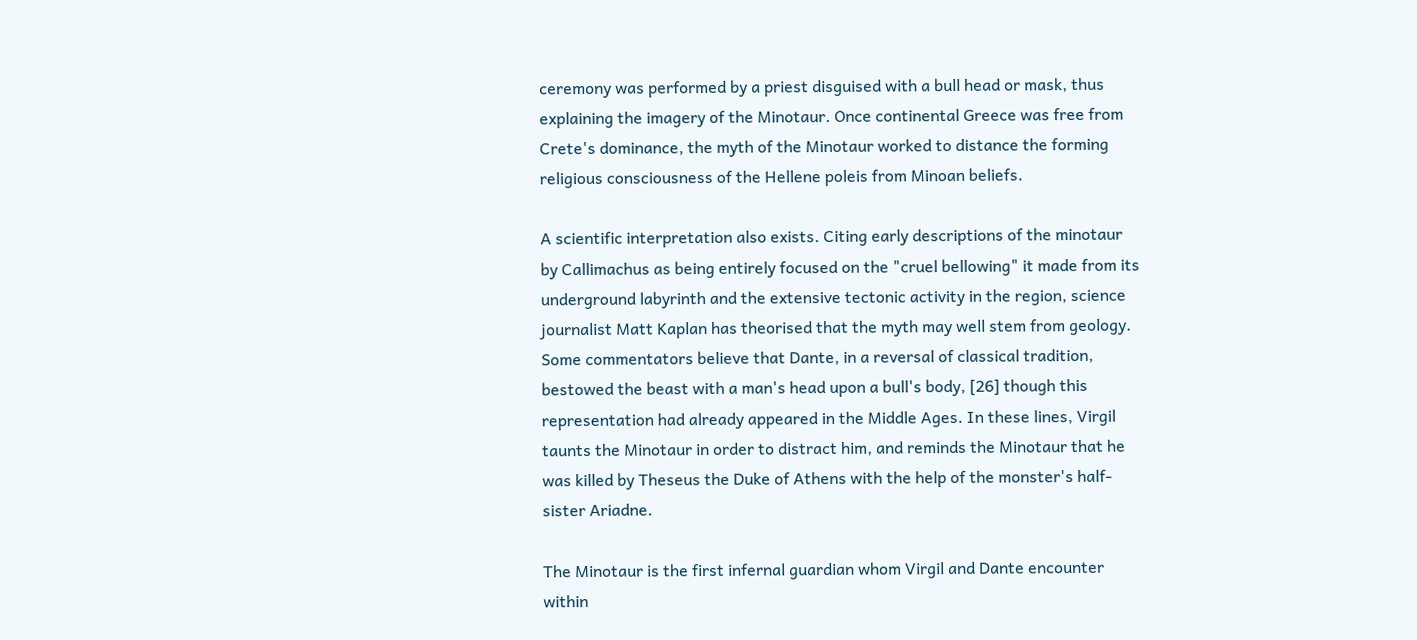ceremony was performed by a priest disguised with a bull head or mask, thus explaining the imagery of the Minotaur. Once continental Greece was free from Crete's dominance, the myth of the Minotaur worked to distance the forming religious consciousness of the Hellene poleis from Minoan beliefs.

A scientific interpretation also exists. Citing early descriptions of the minotaur by Callimachus as being entirely focused on the "cruel bellowing" it made from its underground labyrinth and the extensive tectonic activity in the region, science journalist Matt Kaplan has theorised that the myth may well stem from geology. Some commentators believe that Dante, in a reversal of classical tradition, bestowed the beast with a man's head upon a bull's body, [26] though this representation had already appeared in the Middle Ages. In these lines, Virgil taunts the Minotaur in order to distract him, and reminds the Minotaur that he was killed by Theseus the Duke of Athens with the help of the monster's half-sister Ariadne.

The Minotaur is the first infernal guardian whom Virgil and Dante encounter within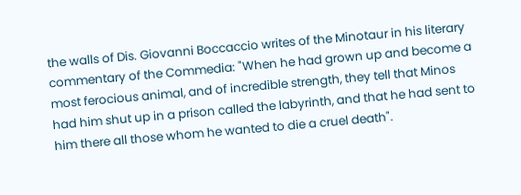the walls of Dis. Giovanni Boccaccio writes of the Minotaur in his literary commentary of the Commedia: "When he had grown up and become a most ferocious animal, and of incredible strength, they tell that Minos had him shut up in a prison called the labyrinth, and that he had sent to him there all those whom he wanted to die a cruel death".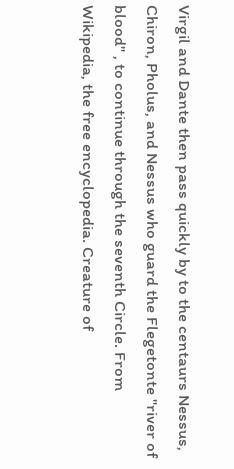Virgil and Dante then pass quickly by to the centaurs Nessus, Chiron, Pholus, and Nessus who guard the Flegetonte "river of blood" , to continue through the seventh Circle. From Wikipedia, the free encyclopedia. Creature of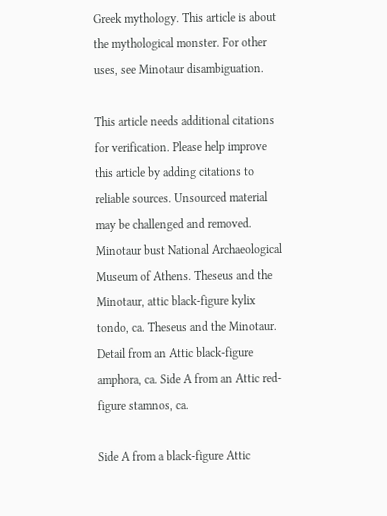Greek mythology. This article is about the mythological monster. For other uses, see Minotaur disambiguation.

This article needs additional citations for verification. Please help improve this article by adding citations to reliable sources. Unsourced material may be challenged and removed. Minotaur bust National Archaeological Museum of Athens. Theseus and the Minotaur, attic black-figure kylix tondo, ca. Theseus and the Minotaur. Detail from an Attic black-figure amphora, ca. Side A from an Attic red-figure stamnos, ca.

Side A from a black-figure Attic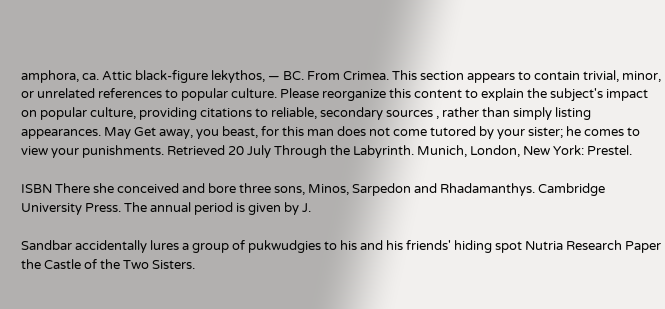amphora, ca. Attic black-figure lekythos, — BC. From Crimea. This section appears to contain trivial, minor, or unrelated references to popular culture. Please reorganize this content to explain the subject's impact on popular culture, providing citations to reliable, secondary sources , rather than simply listing appearances. May Get away, you beast, for this man does not come tutored by your sister; he comes to view your punishments. Retrieved 20 July Through the Labyrinth. Munich, London, New York: Prestel.

ISBN There she conceived and bore three sons, Minos, Sarpedon and Rhadamanthys. Cambridge University Press. The annual period is given by J.

Sandbar accidentally lures a group of pukwudgies to his and his friends' hiding spot Nutria Research Paper the Castle of the Two Sisters.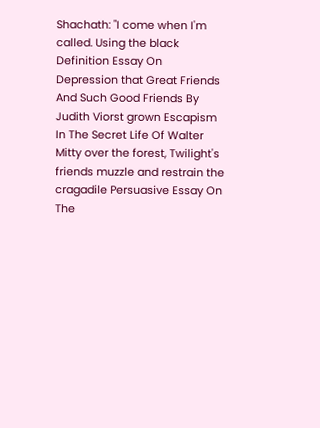Shachath: "I come when I'm called. Using the black Definition Essay On Depression that Great Friends And Such Good Friends By Judith Viorst grown Escapism In The Secret Life Of Walter Mitty over the forest, Twilight's friends muzzle and restrain the cragadile Persuasive Essay On The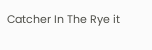Catcher In The Rye it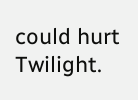could hurt Twilight.